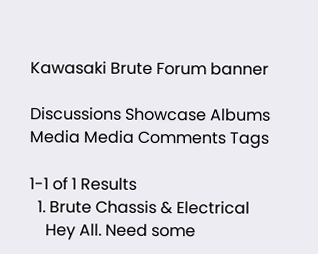Kawasaki Brute Forum banner

Discussions Showcase Albums Media Media Comments Tags

1-1 of 1 Results
  1. Brute Chassis & Electrical
    Hey All. Need some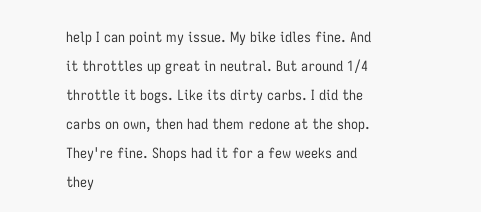help I can point my issue. My bike idles fine. And it throttles up great in neutral. But around 1/4 throttle it bogs. Like its dirty carbs. I did the carbs on own, then had them redone at the shop. They're fine. Shops had it for a few weeks and they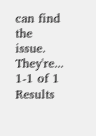can find the issue. They're...
1-1 of 1 Results